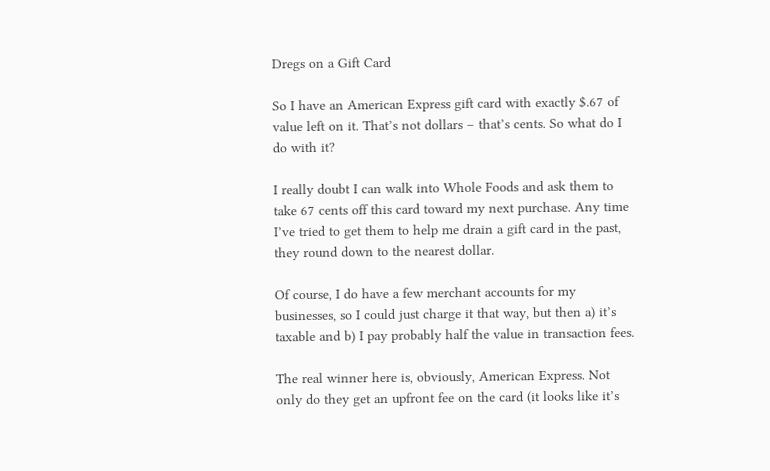Dregs on a Gift Card

So I have an American Express gift card with exactly $.67 of value left on it. That’s not dollars – that’s cents. So what do I do with it?

I really doubt I can walk into Whole Foods and ask them to take 67 cents off this card toward my next purchase. Any time I’ve tried to get them to help me drain a gift card in the past, they round down to the nearest dollar.

Of course, I do have a few merchant accounts for my businesses, so I could just charge it that way, but then a) it’s taxable and b) I pay probably half the value in transaction fees.

The real winner here is, obviously, American Express. Not only do they get an upfront fee on the card (it looks like it’s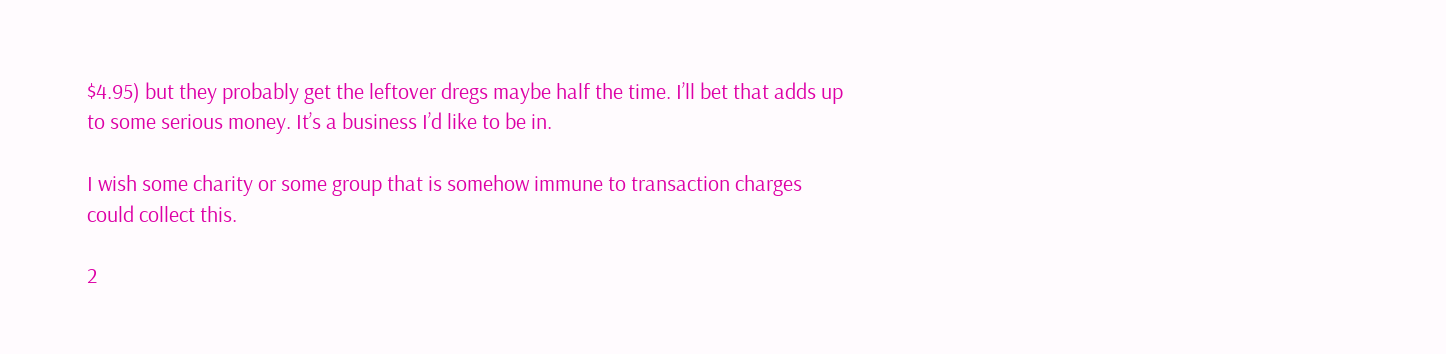$4.95) but they probably get the leftover dregs maybe half the time. I’ll bet that adds up to some serious money. It’s a business I’d like to be in.

I wish some charity or some group that is somehow immune to transaction charges could collect this.

2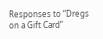Responses to “Dregs on a Gift Card”